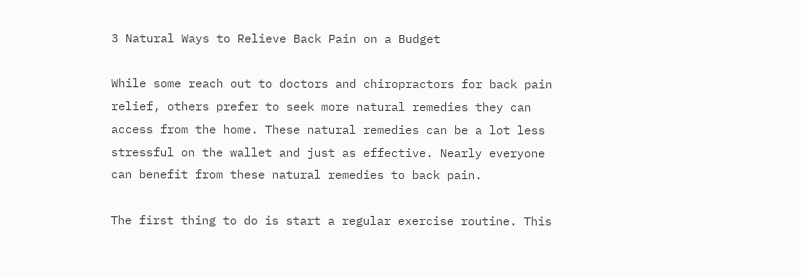3 Natural Ways to Relieve Back Pain on a Budget

While some reach out to doctors and chiropractors for back pain relief, others prefer to seek more natural remedies they can access from the home. These natural remedies can be a lot less stressful on the wallet and just as effective. Nearly everyone can benefit from these natural remedies to back pain.

The first thing to do is start a regular exercise routine. This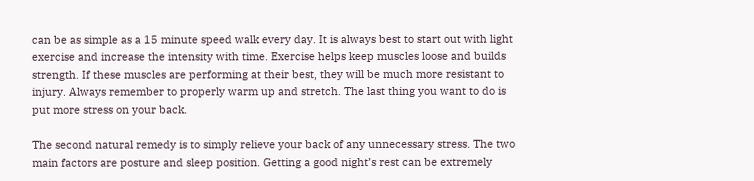can be as simple as a 15 minute speed walk every day. It is always best to start out with light exercise and increase the intensity with time. Exercise helps keep muscles loose and builds strength. If these muscles are performing at their best, they will be much more resistant to injury. Always remember to properly warm up and stretch. The last thing you want to do is put more stress on your back.

The second natural remedy is to simply relieve your back of any unnecessary stress. The two main factors are posture and sleep position. Getting a good night’s rest can be extremely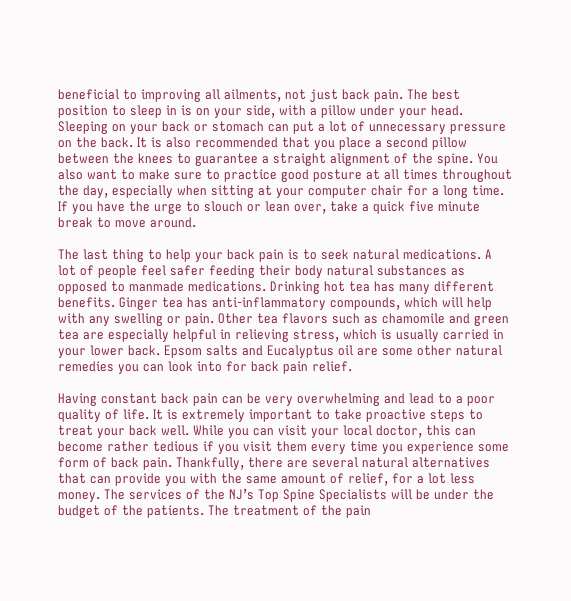beneficial to improving all ailments, not just back pain. The best position to sleep in is on your side, with a pillow under your head. Sleeping on your back or stomach can put a lot of unnecessary pressure on the back. It is also recommended that you place a second pillow between the knees to guarantee a straight alignment of the spine. You also want to make sure to practice good posture at all times throughout the day, especially when sitting at your computer chair for a long time. If you have the urge to slouch or lean over, take a quick five minute break to move around.

The last thing to help your back pain is to seek natural medications. A lot of people feel safer feeding their body natural substances as opposed to manmade medications. Drinking hot tea has many different benefits. Ginger tea has anti-inflammatory compounds, which will help with any swelling or pain. Other tea flavors such as chamomile and green tea are especially helpful in relieving stress, which is usually carried in your lower back. Epsom salts and Eucalyptus oil are some other natural remedies you can look into for back pain relief.

Having constant back pain can be very overwhelming and lead to a poor quality of life. It is extremely important to take proactive steps to treat your back well. While you can visit your local doctor, this can become rather tedious if you visit them every time you experience some form of back pain. Thankfully, there are several natural alternatives that can provide you with the same amount of relief, for a lot less money. The services of the NJ’s Top Spine Specialists will be under the budget of the patients. The treatment of the pain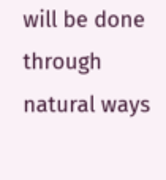will be done through natural ways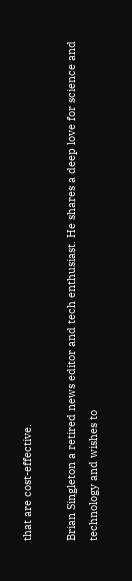that are cost-effective.

Brian Singleton a retired news editor and tech enthusiast. He shares a deep love for science and technology and wishes to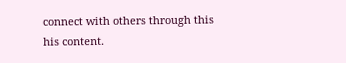connect with others through this his content.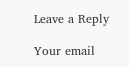Leave a Reply

Your email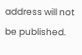address will not be published.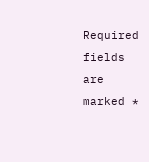Required fields are marked *